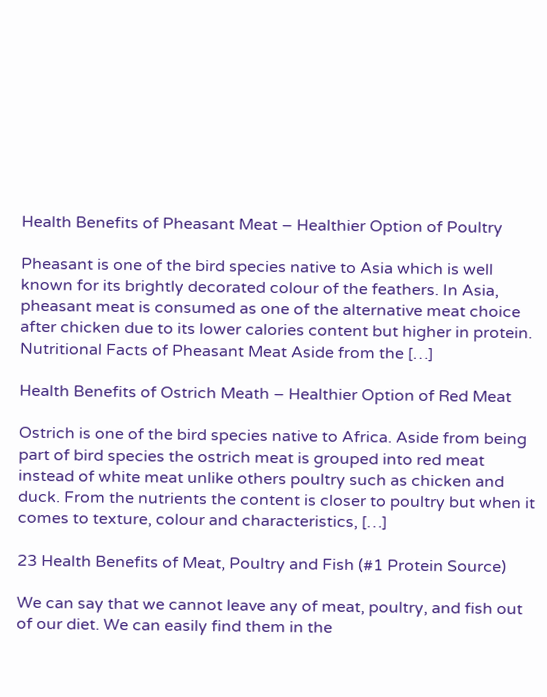Health Benefits of Pheasant Meat – Healthier Option of Poultry

Pheasant is one of the bird species native to Asia which is well known for its brightly decorated colour of the feathers. In Asia, pheasant meat is consumed as one of the alternative meat choice after chicken due to its lower calories content but higher in protein. Nutritional Facts of Pheasant Meat Aside from the […]

Health Benefits of Ostrich Meath – Healthier Option of Red Meat

Ostrich is one of the bird species native to Africa. Aside from being part of bird species the ostrich meat is grouped into red meat instead of white meat unlike others poultry such as chicken and duck. From the nutrients the content is closer to poultry but when it comes to texture, colour and characteristics, […]

23 Health Benefits of Meat, Poultry and Fish (#1 Protein Source)

We can say that we cannot leave any of meat, poultry, and fish out of our diet. We can easily find them in the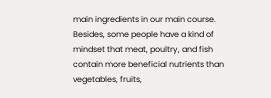main ingredients in our main course. Besides, some people have a kind of mindset that meat, poultry, and fish contain more beneficial nutrients than vegetables, fruits,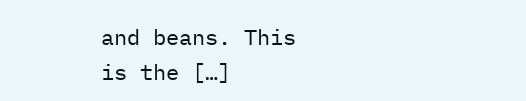and beans. This is the […]